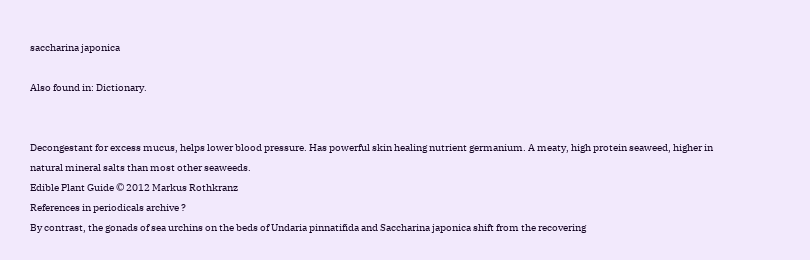saccharina japonica

Also found in: Dictionary.


Decongestant for excess mucus, helps lower blood pressure. Has powerful skin healing nutrient germanium. A meaty, high protein seaweed, higher in natural mineral salts than most other seaweeds.
Edible Plant Guide © 2012 Markus Rothkranz
References in periodicals archive ?
By contrast, the gonads of sea urchins on the beds of Undaria pinnatifida and Saccharina japonica shift from the recovering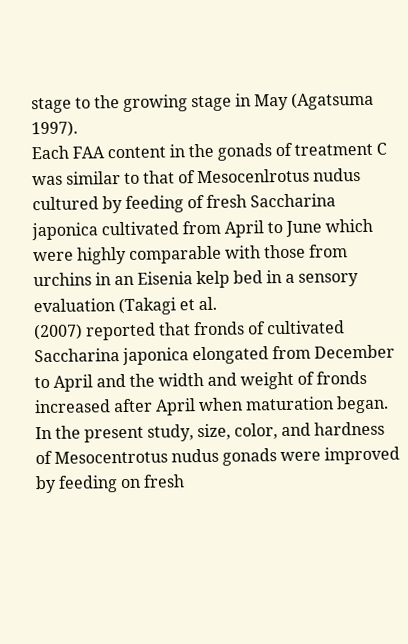stage to the growing stage in May (Agatsuma 1997).
Each FAA content in the gonads of treatment C was similar to that of Mesocenlrotus nudus cultured by feeding of fresh Saccharina japonica cultivated from April to June which were highly comparable with those from urchins in an Eisenia kelp bed in a sensory evaluation (Takagi et al.
(2007) reported that fronds of cultivated Saccharina japonica elongated from December to April and the width and weight of fronds increased after April when maturation began.
In the present study, size, color, and hardness of Mesocentrotus nudus gonads were improved by feeding on fresh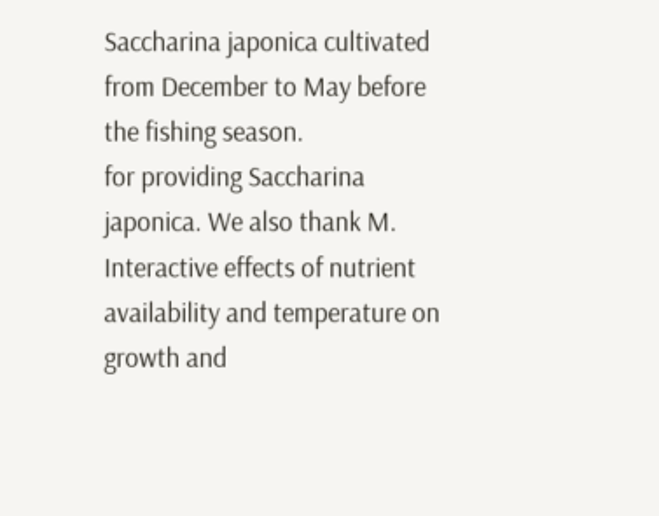Saccharina japonica cultivated from December to May before the fishing season.
for providing Saccharina japonica. We also thank M.
Interactive effects of nutrient availability and temperature on growth and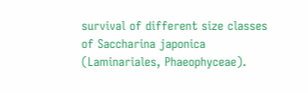survival of different size classes of Saccharina japonica (Laminariales, Phaeophyceae).